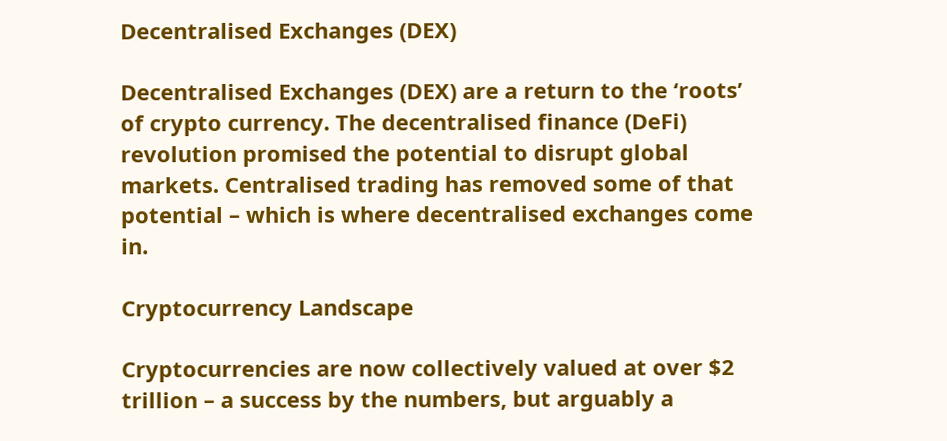Decentralised Exchanges (DEX)

Decentralised Exchanges (DEX) are a return to the ‘roots’ of crypto currency. The decentralised finance (DeFi) revolution promised the potential to disrupt global markets. Centralised trading has removed some of that potential – which is where decentralised exchanges come in.

Cryptocurrency Landscape

Cryptocurrencies are now collectively valued at over $2 trillion – a success by the numbers, but arguably a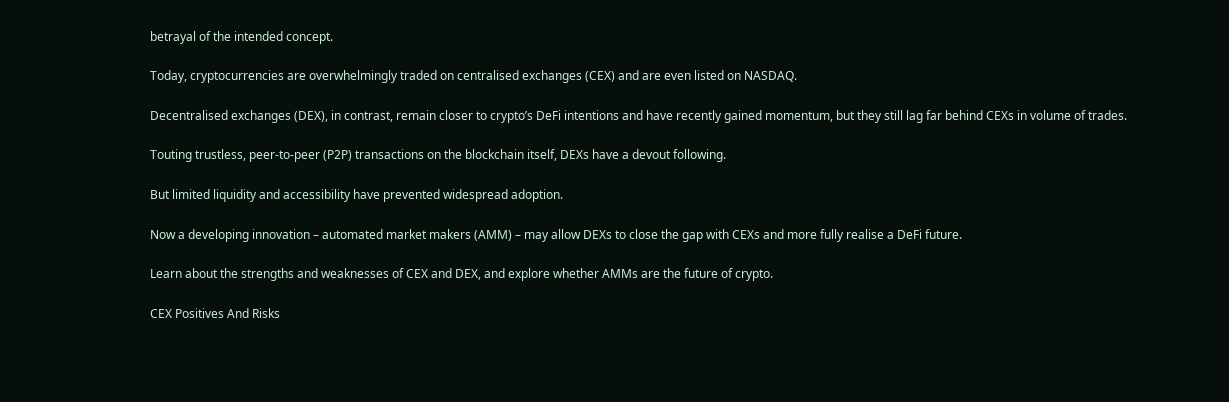betrayal of the intended concept.

Today, cryptocurrencies are overwhelmingly traded on centralised exchanges (CEX) and are even listed on NASDAQ.

Decentralised exchanges (DEX), in contrast, remain closer to crypto’s DeFi intentions and have recently gained momentum, but they still lag far behind CEXs in volume of trades.

Touting trustless, peer-to-peer (P2P) transactions on the blockchain itself, DEXs have a devout following.

But limited liquidity and accessibility have prevented widespread adoption.

Now a developing innovation – automated market makers (AMM) – may allow DEXs to close the gap with CEXs and more fully realise a DeFi future.

Learn about the strengths and weaknesses of CEX and DEX, and explore whether AMMs are the future of crypto.

CEX Positives And Risks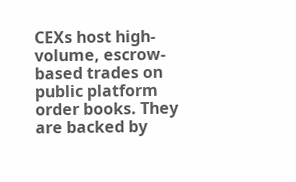CEXs host high-volume, escrow-based trades on public platform order books. They are backed by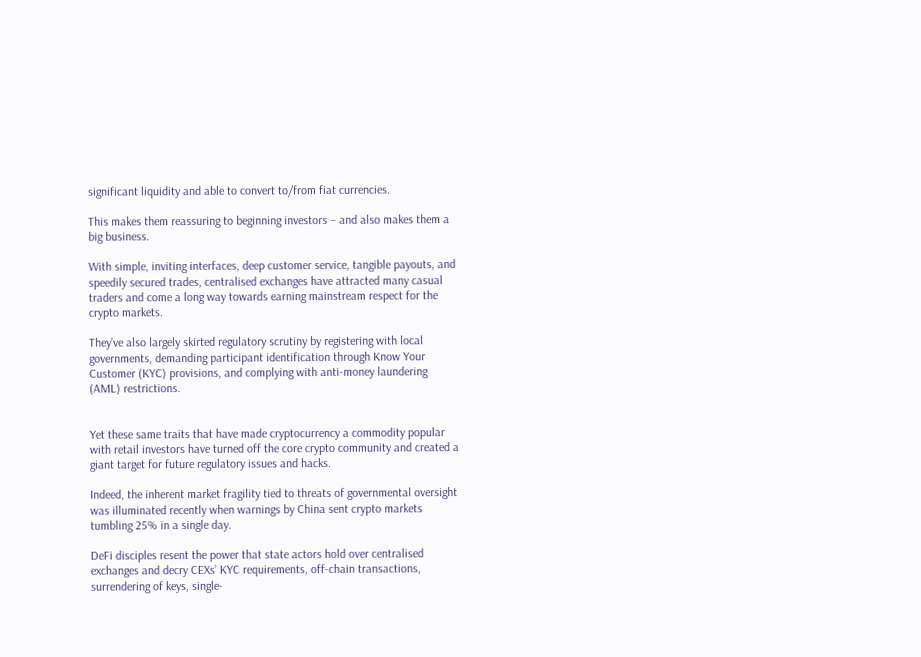significant liquidity and able to convert to/from fiat currencies.

This makes them reassuring to beginning investors – and also makes them a big business.

With simple, inviting interfaces, deep customer service, tangible payouts, and speedily secured trades, centralised exchanges have attracted many casual traders and come a long way towards earning mainstream respect for the crypto markets.

They’ve also largely skirted regulatory scrutiny by registering with local governments, demanding participant identification through Know Your Customer (KYC) provisions, and complying with anti-money laundering (AML) restrictions.


Yet these same traits that have made cryptocurrency a commodity popular with retail investors have turned off the core crypto community and created a giant target for future regulatory issues and hacks.

Indeed, the inherent market fragility tied to threats of governmental oversight was illuminated recently when warnings by China sent crypto markets tumbling 25% in a single day.

DeFi disciples resent the power that state actors hold over centralised exchanges and decry CEXs’ KYC requirements, off-chain transactions, surrendering of keys, single-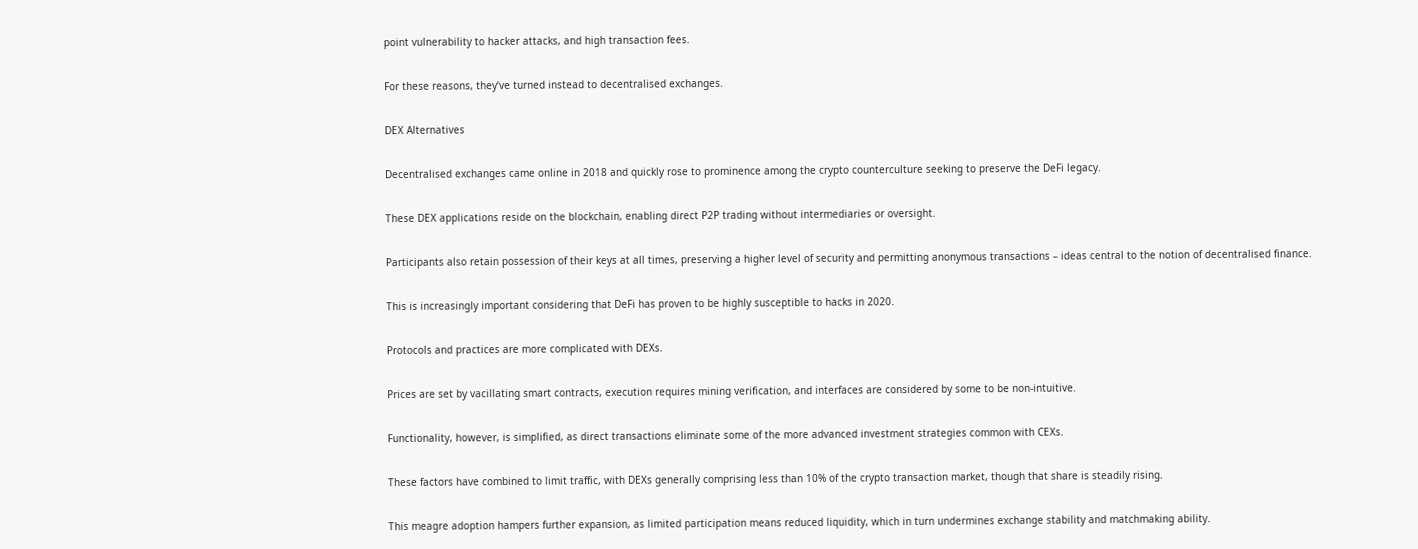point vulnerability to hacker attacks, and high transaction fees.

For these reasons, they’ve turned instead to decentralised exchanges.

DEX Alternatives

Decentralised exchanges came online in 2018 and quickly rose to prominence among the crypto counterculture seeking to preserve the DeFi legacy.

These DEX applications reside on the blockchain, enabling direct P2P trading without intermediaries or oversight.

Participants also retain possession of their keys at all times, preserving a higher level of security and permitting anonymous transactions – ideas central to the notion of decentralised finance.

This is increasingly important considering that DeFi has proven to be highly susceptible to hacks in 2020.

Protocols and practices are more complicated with DEXs.

Prices are set by vacillating smart contracts, execution requires mining verification, and interfaces are considered by some to be non-intuitive.

Functionality, however, is simplified, as direct transactions eliminate some of the more advanced investment strategies common with CEXs.

These factors have combined to limit traffic, with DEXs generally comprising less than 10% of the crypto transaction market, though that share is steadily rising.

This meagre adoption hampers further expansion, as limited participation means reduced liquidity, which in turn undermines exchange stability and matchmaking ability.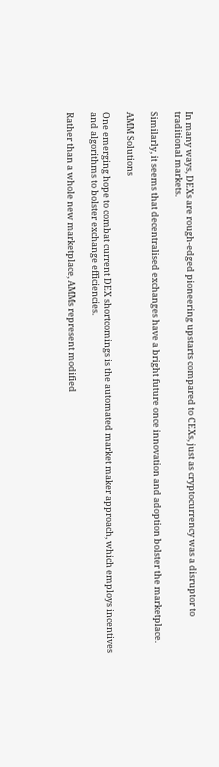In many ways, DEXs are rough-edged pioneering upstarts compared to CEXs, just as cryptocurrency was a disruptor to traditional markets.

Similarly, it seems that decentralised exchanges have a bright future once innovation and adoption bolster the marketplace.

AMM Solutions

One emerging hope to combat current DEX shortcomings is the automated market maker approach, which employs incentives and algorithms to bolster exchange efficiencies.

Rather than a whole new marketplace, AMMs represent modified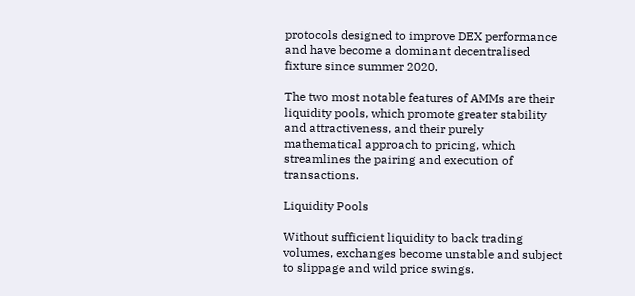protocols designed to improve DEX performance and have become a dominant decentralised fixture since summer 2020.

The two most notable features of AMMs are their liquidity pools, which promote greater stability and attractiveness, and their purely mathematical approach to pricing, which streamlines the pairing and execution of transactions.

Liquidity Pools

Without sufficient liquidity to back trading volumes, exchanges become unstable and subject to slippage and wild price swings.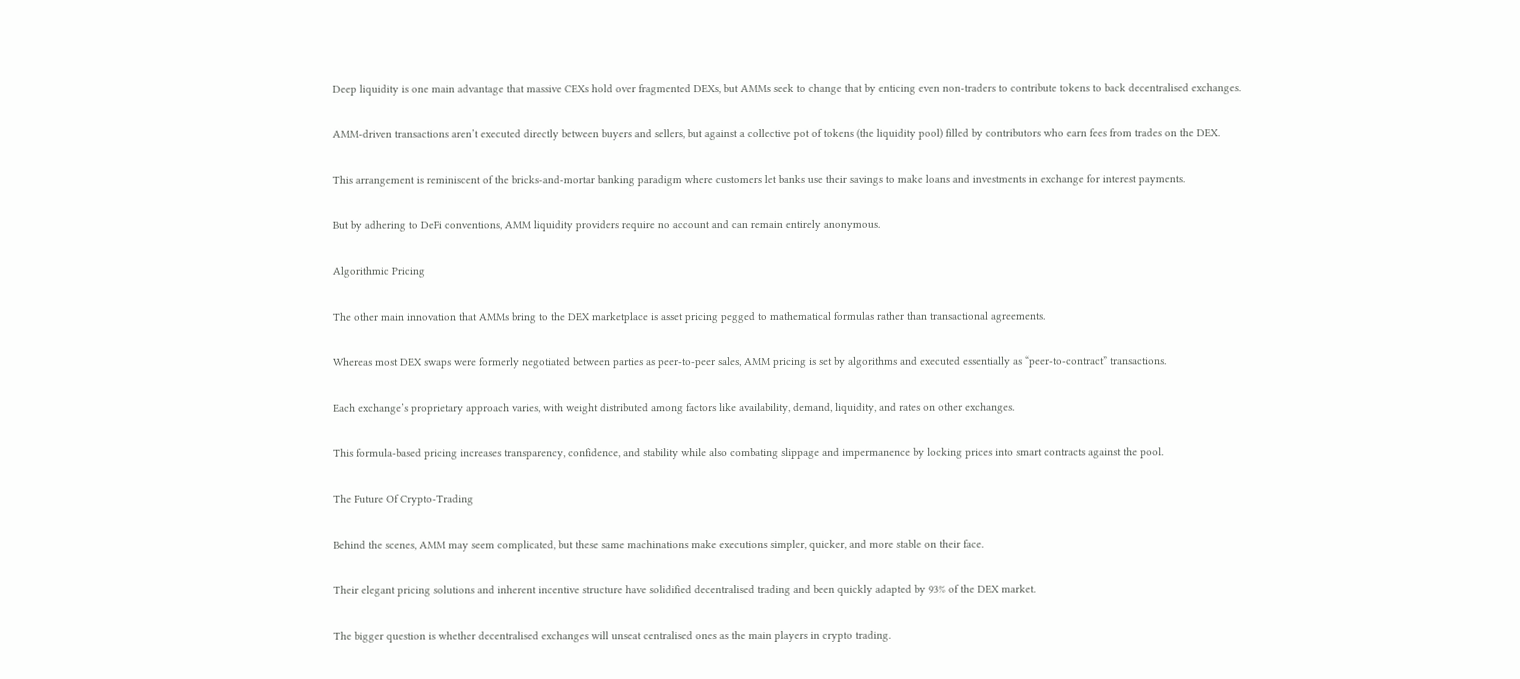Deep liquidity is one main advantage that massive CEXs hold over fragmented DEXs, but AMMs seek to change that by enticing even non-traders to contribute tokens to back decentralised exchanges.

AMM-driven transactions aren’t executed directly between buyers and sellers, but against a collective pot of tokens (the liquidity pool) filled by contributors who earn fees from trades on the DEX.

This arrangement is reminiscent of the bricks-and-mortar banking paradigm where customers let banks use their savings to make loans and investments in exchange for interest payments.

But by adhering to DeFi conventions, AMM liquidity providers require no account and can remain entirely anonymous.

Algorithmic Pricing

The other main innovation that AMMs bring to the DEX marketplace is asset pricing pegged to mathematical formulas rather than transactional agreements.

Whereas most DEX swaps were formerly negotiated between parties as peer-to-peer sales, AMM pricing is set by algorithms and executed essentially as “peer-to-contract” transactions.

Each exchange’s proprietary approach varies, with weight distributed among factors like availability, demand, liquidity, and rates on other exchanges.

This formula-based pricing increases transparency, confidence, and stability while also combating slippage and impermanence by locking prices into smart contracts against the pool.

The Future Of Crypto-Trading

Behind the scenes, AMM may seem complicated, but these same machinations make executions simpler, quicker, and more stable on their face.

Their elegant pricing solutions and inherent incentive structure have solidified decentralised trading and been quickly adapted by 93% of the DEX market.

The bigger question is whether decentralised exchanges will unseat centralised ones as the main players in crypto trading.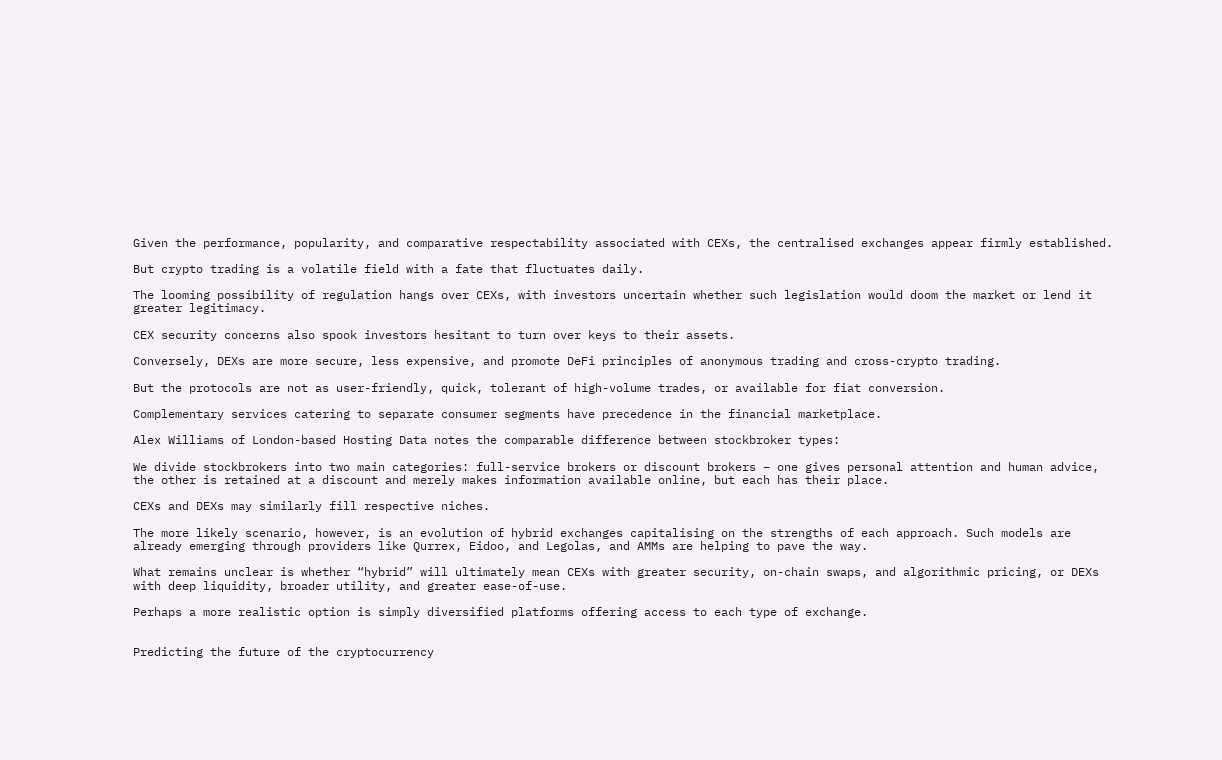Given the performance, popularity, and comparative respectability associated with CEXs, the centralised exchanges appear firmly established.

But crypto trading is a volatile field with a fate that fluctuates daily.

The looming possibility of regulation hangs over CEXs, with investors uncertain whether such legislation would doom the market or lend it greater legitimacy.

CEX security concerns also spook investors hesitant to turn over keys to their assets.

Conversely, DEXs are more secure, less expensive, and promote DeFi principles of anonymous trading and cross-crypto trading.

But the protocols are not as user-friendly, quick, tolerant of high-volume trades, or available for fiat conversion.

Complementary services catering to separate consumer segments have precedence in the financial marketplace.

Alex Williams of London-based Hosting Data notes the comparable difference between stockbroker types:

We divide stockbrokers into two main categories: full-service brokers or discount brokers – one gives personal attention and human advice, the other is retained at a discount and merely makes information available online, but each has their place.

CEXs and DEXs may similarly fill respective niches.

The more likely scenario, however, is an evolution of hybrid exchanges capitalising on the strengths of each approach. Such models are already emerging through providers like Qurrex, Eidoo, and Legolas, and AMMs are helping to pave the way.

What remains unclear is whether “hybrid” will ultimately mean CEXs with greater security, on-chain swaps, and algorithmic pricing, or DEXs with deep liquidity, broader utility, and greater ease-of-use.

Perhaps a more realistic option is simply diversified platforms offering access to each type of exchange.


Predicting the future of the cryptocurrency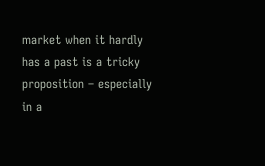market when it hardly has a past is a tricky proposition – especially in a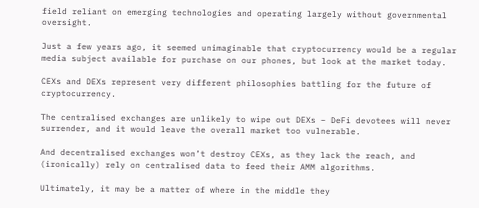field reliant on emerging technologies and operating largely without governmental oversight.

Just a few years ago, it seemed unimaginable that cryptocurrency would be a regular media subject available for purchase on our phones, but look at the market today.

CEXs and DEXs represent very different philosophies battling for the future of cryptocurrency.

The centralised exchanges are unlikely to wipe out DEXs – DeFi devotees will never surrender, and it would leave the overall market too vulnerable.

And decentralised exchanges won’t destroy CEXs, as they lack the reach, and (ironically) rely on centralised data to feed their AMM algorithms.

Ultimately, it may be a matter of where in the middle they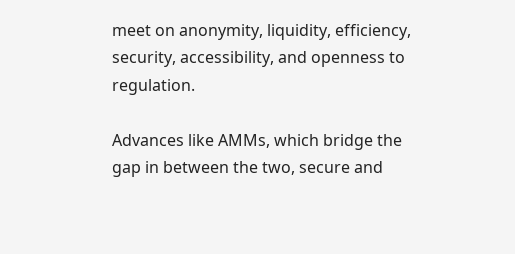meet on anonymity, liquidity, efficiency, security, accessibility, and openness to regulation.

Advances like AMMs, which bridge the gap in between the two, secure and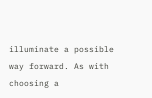illuminate a possible way forward. As with choosing a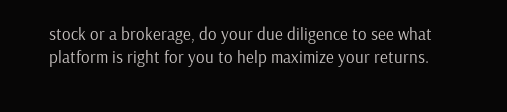stock or a brokerage, do your due diligence to see what platform is right for you to help maximize your returns.